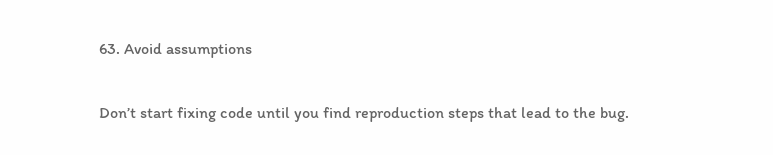63. Avoid assumptions

Don’t start fixing code until you find reproduction steps that lead to the bug.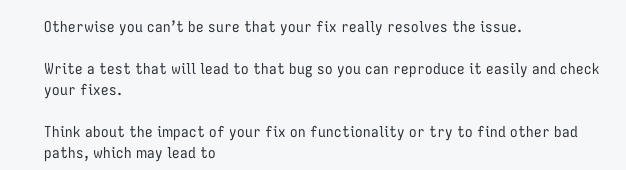Otherwise you can’t be sure that your fix really resolves the issue.

Write a test that will lead to that bug so you can reproduce it easily and check your fixes.

Think about the impact of your fix on functionality or try to find other bad paths, which may lead to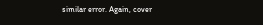similar error. Again, cover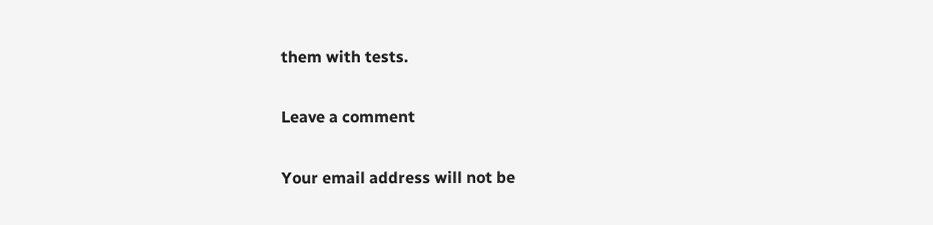them with tests.

Leave a comment

Your email address will not be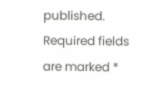published. Required fields are marked *